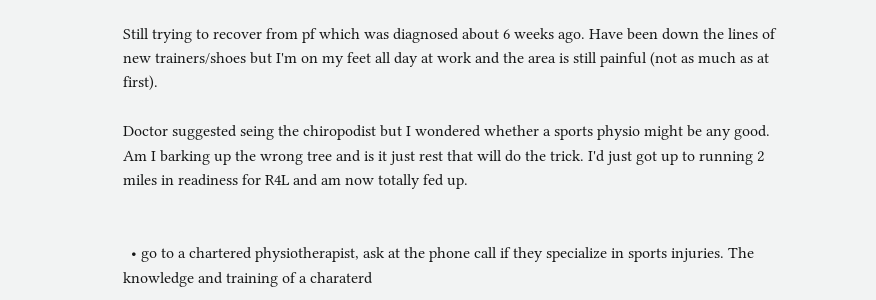Still trying to recover from pf which was diagnosed about 6 weeks ago. Have been down the lines of new trainers/shoes but I'm on my feet all day at work and the area is still painful (not as much as at first).

Doctor suggested seing the chiropodist but I wondered whether a sports physio might be any good. Am I barking up the wrong tree and is it just rest that will do the trick. I'd just got up to running 2 miles in readiness for R4L and am now totally fed up.


  • go to a chartered physiotherapist, ask at the phone call if they specialize in sports injuries. The knowledge and training of a charaterd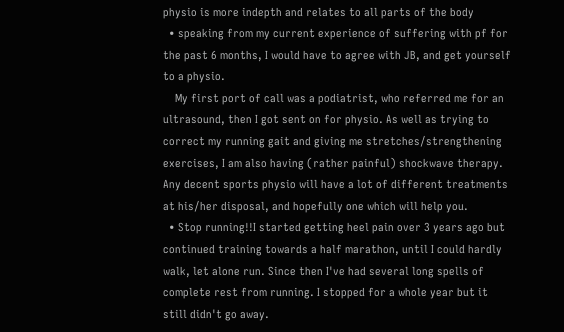physio is more indepth and relates to all parts of the body
  • speaking from my current experience of suffering with pf for the past 6 months, I would have to agree with JB, and get yourself to a physio.
    My first port of call was a podiatrist, who referred me for an ultrasound, then I got sent on for physio. As well as trying to correct my running gait and giving me stretches/strengthening exercises, I am also having (rather painful) shockwave therapy. Any decent sports physio will have a lot of different treatments at his/her disposal, and hopefully one which will help you.
  • Stop running!!I started getting heel pain over 3 years ago but continued training towards a half marathon, until I could hardly walk, let alone run. Since then I've had several long spells of complete rest from running. I stopped for a whole year but it still didn't go away.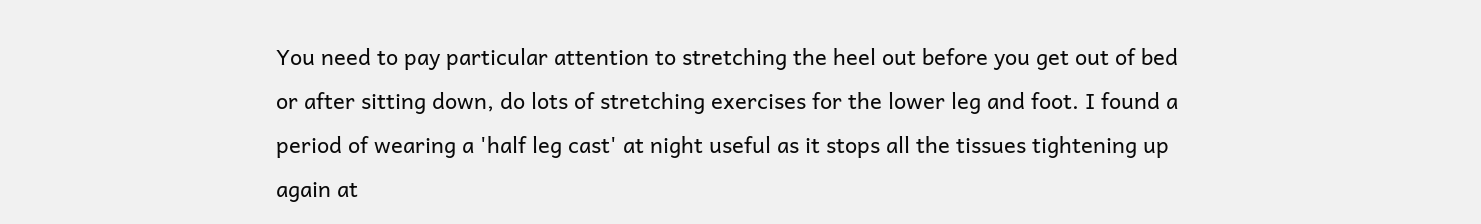You need to pay particular attention to stretching the heel out before you get out of bed or after sitting down, do lots of stretching exercises for the lower leg and foot. I found a period of wearing a 'half leg cast' at night useful as it stops all the tissues tightening up again at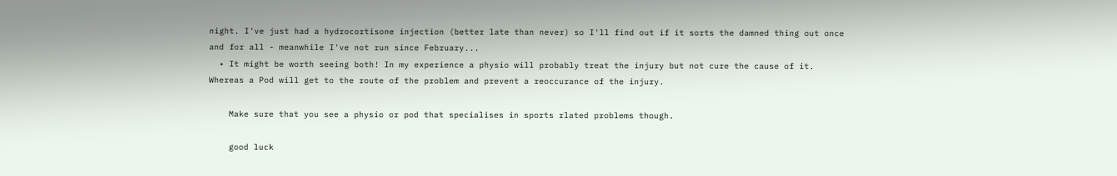night. I've just had a hydrocortisone injection (better late than never) so I'll find out if it sorts the damned thing out once and for all - meanwhile I've not run since February...
  • It might be worth seeing both! In my experience a physio will probably treat the injury but not cure the cause of it. Whereas a Pod will get to the route of the problem and prevent a reoccurance of the injury.

    Make sure that you see a physio or pod that specialises in sports rlated problems though.

    good luck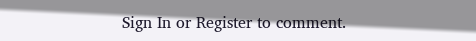Sign In or Register to comment.